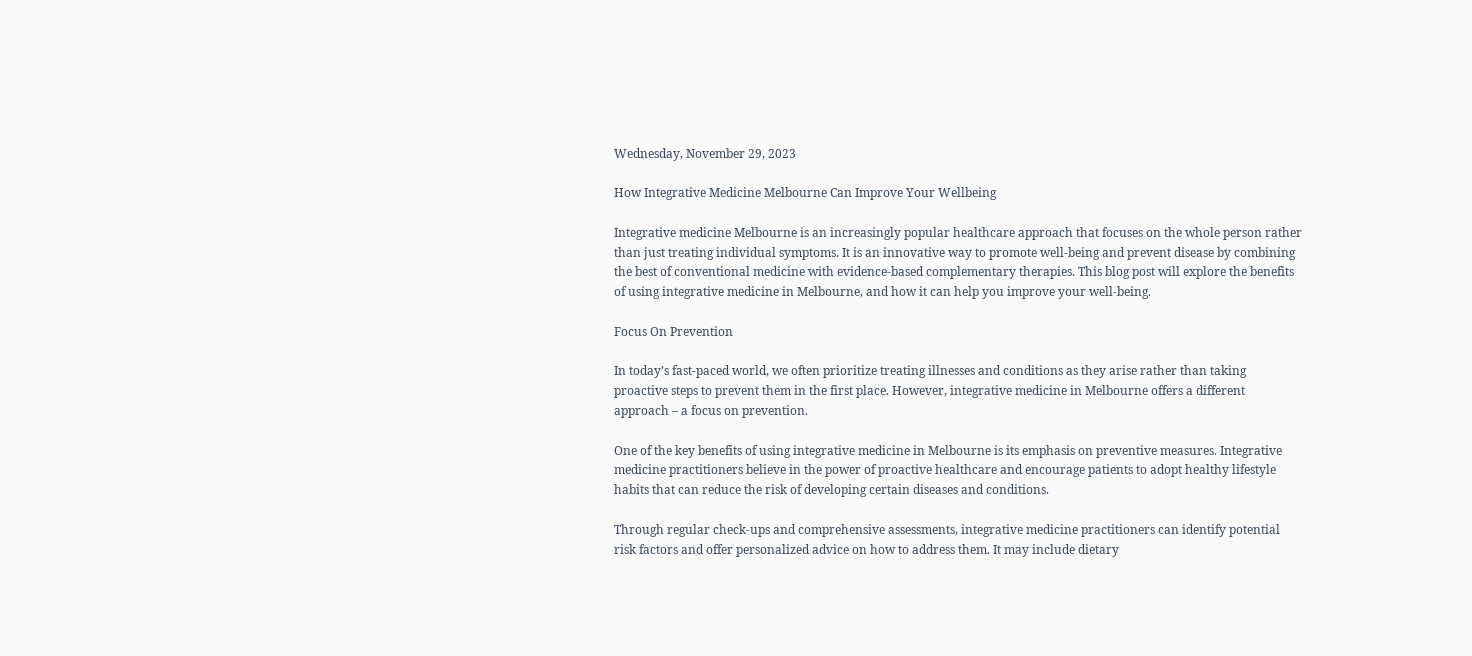Wednesday, November 29, 2023

How Integrative Medicine Melbourne Can Improve Your Wellbeing

Integrative medicine Melbourne is an increasingly popular healthcare approach that focuses on the whole person rather than just treating individual symptoms. It is an innovative way to promote well-being and prevent disease by combining the best of conventional medicine with evidence-based complementary therapies. This blog post will explore the benefits of using integrative medicine in Melbourne, and how it can help you improve your well-being.

Focus On Prevention

In today’s fast-paced world, we often prioritize treating illnesses and conditions as they arise rather than taking proactive steps to prevent them in the first place. However, integrative medicine in Melbourne offers a different approach – a focus on prevention.

One of the key benefits of using integrative medicine in Melbourne is its emphasis on preventive measures. Integrative medicine practitioners believe in the power of proactive healthcare and encourage patients to adopt healthy lifestyle habits that can reduce the risk of developing certain diseases and conditions.

Through regular check-ups and comprehensive assessments, integrative medicine practitioners can identify potential risk factors and offer personalized advice on how to address them. It may include dietary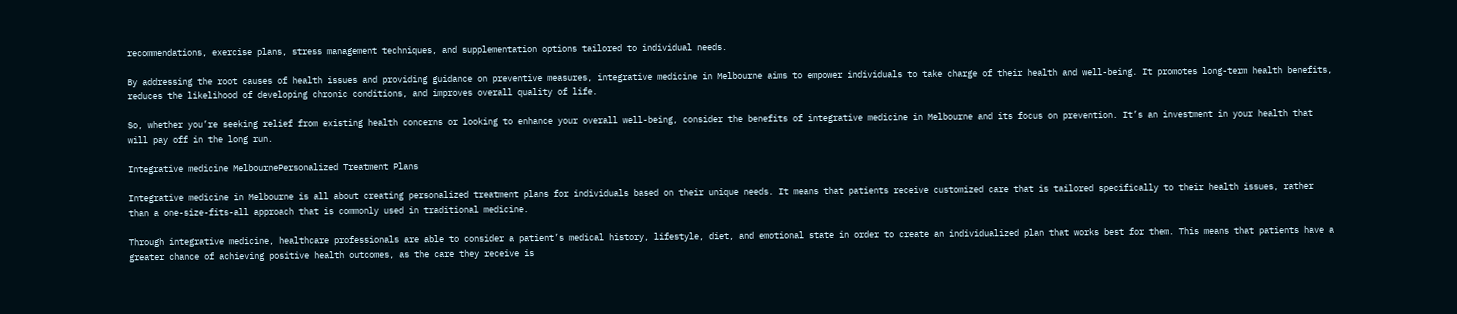recommendations, exercise plans, stress management techniques, and supplementation options tailored to individual needs.

By addressing the root causes of health issues and providing guidance on preventive measures, integrative medicine in Melbourne aims to empower individuals to take charge of their health and well-being. It promotes long-term health benefits, reduces the likelihood of developing chronic conditions, and improves overall quality of life.

So, whether you’re seeking relief from existing health concerns or looking to enhance your overall well-being, consider the benefits of integrative medicine in Melbourne and its focus on prevention. It’s an investment in your health that will pay off in the long run.

Integrative medicine MelbournePersonalized Treatment Plans

Integrative medicine in Melbourne is all about creating personalized treatment plans for individuals based on their unique needs. It means that patients receive customized care that is tailored specifically to their health issues, rather than a one-size-fits-all approach that is commonly used in traditional medicine.

Through integrative medicine, healthcare professionals are able to consider a patient’s medical history, lifestyle, diet, and emotional state in order to create an individualized plan that works best for them. This means that patients have a greater chance of achieving positive health outcomes, as the care they receive is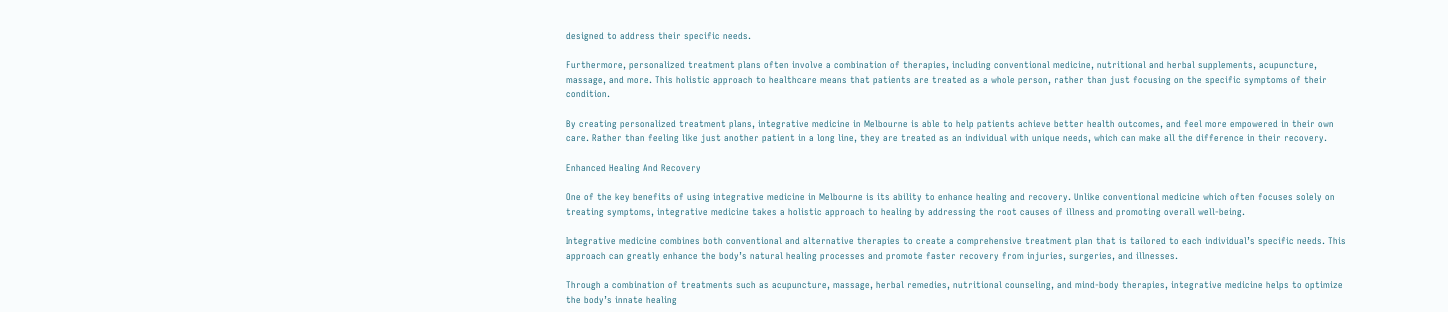designed to address their specific needs.

Furthermore, personalized treatment plans often involve a combination of therapies, including conventional medicine, nutritional and herbal supplements, acupuncture, massage, and more. This holistic approach to healthcare means that patients are treated as a whole person, rather than just focusing on the specific symptoms of their condition.

By creating personalized treatment plans, integrative medicine in Melbourne is able to help patients achieve better health outcomes, and feel more empowered in their own care. Rather than feeling like just another patient in a long line, they are treated as an individual with unique needs, which can make all the difference in their recovery.

Enhanced Healing And Recovery

One of the key benefits of using integrative medicine in Melbourne is its ability to enhance healing and recovery. Unlike conventional medicine which often focuses solely on treating symptoms, integrative medicine takes a holistic approach to healing by addressing the root causes of illness and promoting overall well-being.

Integrative medicine combines both conventional and alternative therapies to create a comprehensive treatment plan that is tailored to each individual’s specific needs. This approach can greatly enhance the body’s natural healing processes and promote faster recovery from injuries, surgeries, and illnesses.

Through a combination of treatments such as acupuncture, massage, herbal remedies, nutritional counseling, and mind-body therapies, integrative medicine helps to optimize the body’s innate healing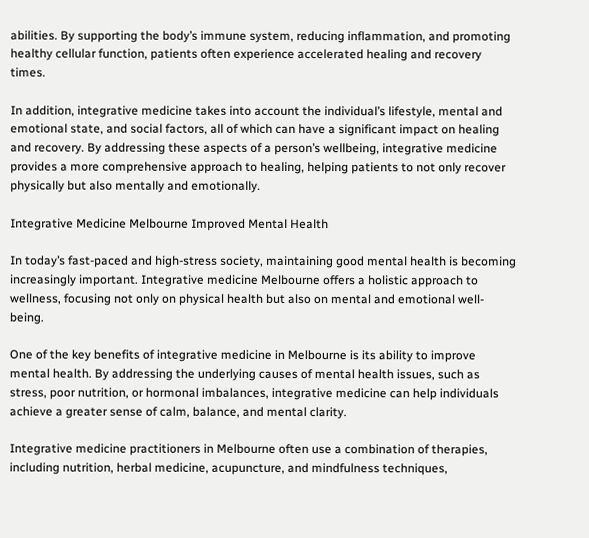abilities. By supporting the body’s immune system, reducing inflammation, and promoting healthy cellular function, patients often experience accelerated healing and recovery times.

In addition, integrative medicine takes into account the individual’s lifestyle, mental and emotional state, and social factors, all of which can have a significant impact on healing and recovery. By addressing these aspects of a person’s wellbeing, integrative medicine provides a more comprehensive approach to healing, helping patients to not only recover physically but also mentally and emotionally.

Integrative Medicine Melbourne Improved Mental Health

In today’s fast-paced and high-stress society, maintaining good mental health is becoming increasingly important. Integrative medicine Melbourne offers a holistic approach to wellness, focusing not only on physical health but also on mental and emotional well-being.

One of the key benefits of integrative medicine in Melbourne is its ability to improve mental health. By addressing the underlying causes of mental health issues, such as stress, poor nutrition, or hormonal imbalances, integrative medicine can help individuals achieve a greater sense of calm, balance, and mental clarity.

Integrative medicine practitioners in Melbourne often use a combination of therapies, including nutrition, herbal medicine, acupuncture, and mindfulness techniques,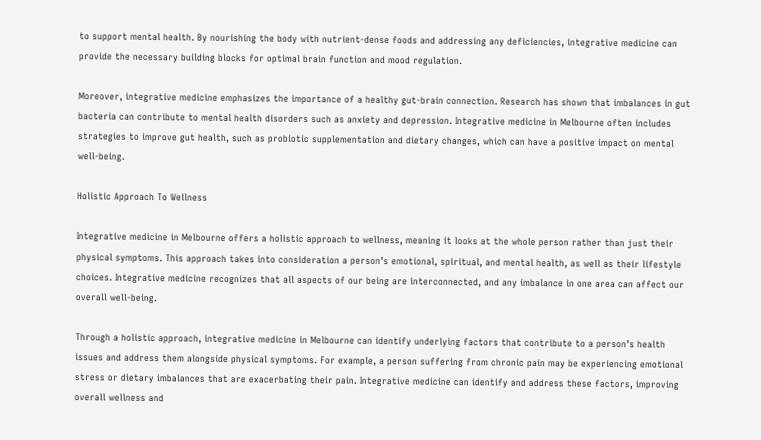to support mental health. By nourishing the body with nutrient-dense foods and addressing any deficiencies, integrative medicine can provide the necessary building blocks for optimal brain function and mood regulation.

Moreover, integrative medicine emphasizes the importance of a healthy gut-brain connection. Research has shown that imbalances in gut bacteria can contribute to mental health disorders such as anxiety and depression. Integrative medicine in Melbourne often includes strategies to improve gut health, such as probiotic supplementation and dietary changes, which can have a positive impact on mental well-being.

Holistic Approach To Wellness

Integrative medicine in Melbourne offers a holistic approach to wellness, meaning it looks at the whole person rather than just their physical symptoms. This approach takes into consideration a person’s emotional, spiritual, and mental health, as well as their lifestyle choices. Integrative medicine recognizes that all aspects of our being are interconnected, and any imbalance in one area can affect our overall well-being.

Through a holistic approach, integrative medicine in Melbourne can identify underlying factors that contribute to a person’s health issues and address them alongside physical symptoms. For example, a person suffering from chronic pain may be experiencing emotional stress or dietary imbalances that are exacerbating their pain. Integrative medicine can identify and address these factors, improving overall wellness and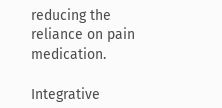reducing the reliance on pain medication.

Integrative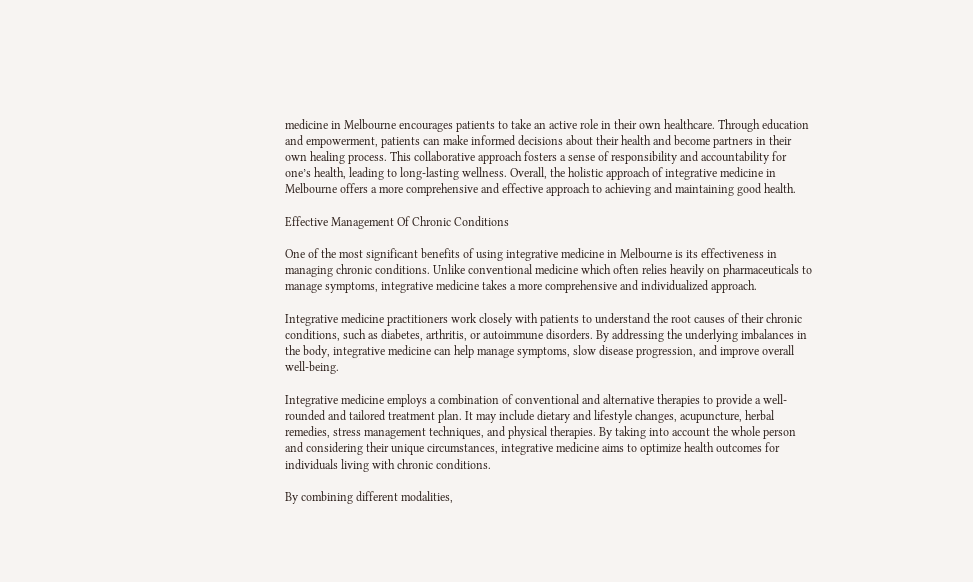medicine in Melbourne encourages patients to take an active role in their own healthcare. Through education and empowerment, patients can make informed decisions about their health and become partners in their own healing process. This collaborative approach fosters a sense of responsibility and accountability for one’s health, leading to long-lasting wellness. Overall, the holistic approach of integrative medicine in Melbourne offers a more comprehensive and effective approach to achieving and maintaining good health.

Effective Management Of Chronic Conditions

One of the most significant benefits of using integrative medicine in Melbourne is its effectiveness in managing chronic conditions. Unlike conventional medicine which often relies heavily on pharmaceuticals to manage symptoms, integrative medicine takes a more comprehensive and individualized approach.

Integrative medicine practitioners work closely with patients to understand the root causes of their chronic conditions, such as diabetes, arthritis, or autoimmune disorders. By addressing the underlying imbalances in the body, integrative medicine can help manage symptoms, slow disease progression, and improve overall well-being.

Integrative medicine employs a combination of conventional and alternative therapies to provide a well-rounded and tailored treatment plan. It may include dietary and lifestyle changes, acupuncture, herbal remedies, stress management techniques, and physical therapies. By taking into account the whole person and considering their unique circumstances, integrative medicine aims to optimize health outcomes for individuals living with chronic conditions.

By combining different modalities,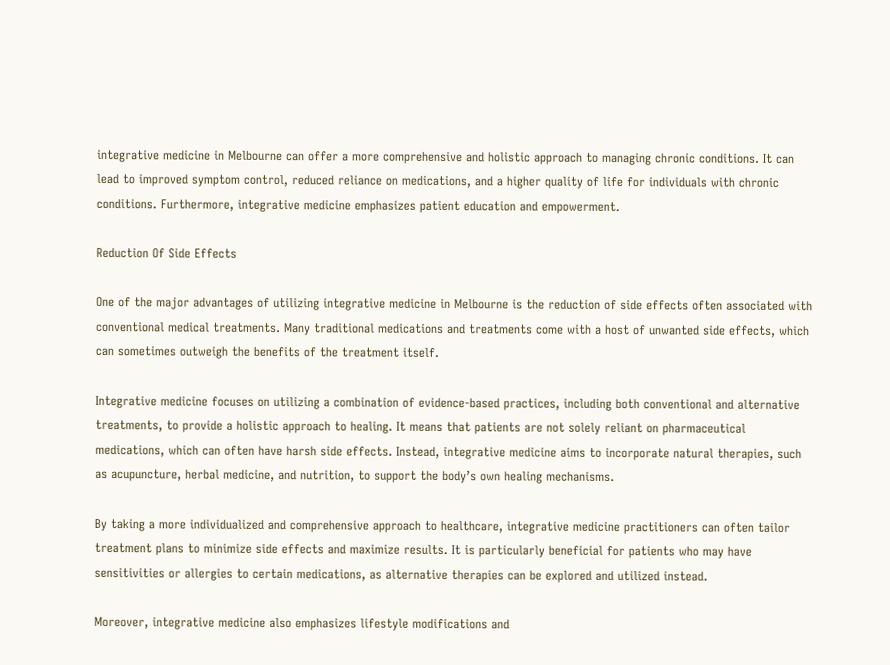integrative medicine in Melbourne can offer a more comprehensive and holistic approach to managing chronic conditions. It can lead to improved symptom control, reduced reliance on medications, and a higher quality of life for individuals with chronic conditions. Furthermore, integrative medicine emphasizes patient education and empowerment.

Reduction Of Side Effects

One of the major advantages of utilizing integrative medicine in Melbourne is the reduction of side effects often associated with conventional medical treatments. Many traditional medications and treatments come with a host of unwanted side effects, which can sometimes outweigh the benefits of the treatment itself.

Integrative medicine focuses on utilizing a combination of evidence-based practices, including both conventional and alternative treatments, to provide a holistic approach to healing. It means that patients are not solely reliant on pharmaceutical medications, which can often have harsh side effects. Instead, integrative medicine aims to incorporate natural therapies, such as acupuncture, herbal medicine, and nutrition, to support the body’s own healing mechanisms.

By taking a more individualized and comprehensive approach to healthcare, integrative medicine practitioners can often tailor treatment plans to minimize side effects and maximize results. It is particularly beneficial for patients who may have sensitivities or allergies to certain medications, as alternative therapies can be explored and utilized instead.

Moreover, integrative medicine also emphasizes lifestyle modifications and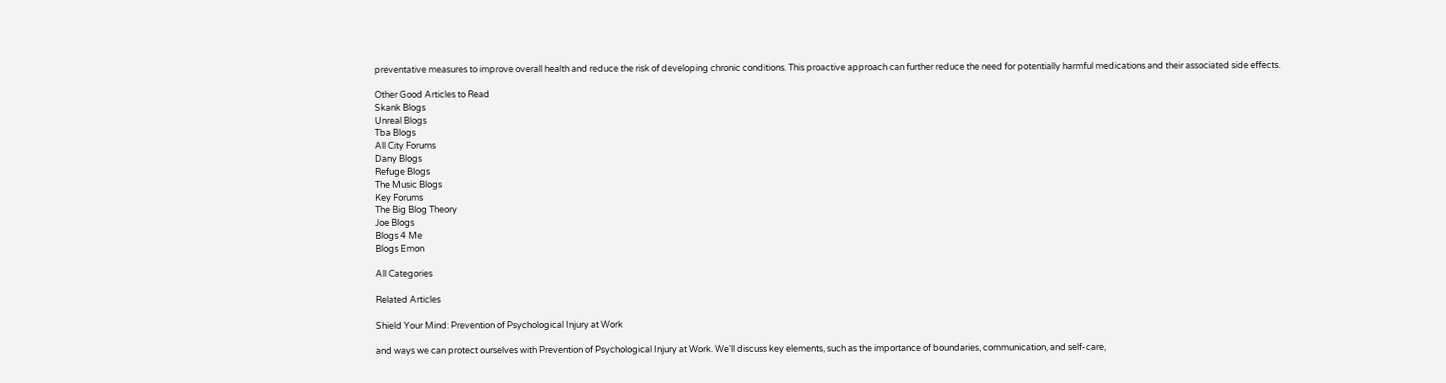preventative measures to improve overall health and reduce the risk of developing chronic conditions. This proactive approach can further reduce the need for potentially harmful medications and their associated side effects.

Other Good Articles to Read
Skank Blogs
Unreal Blogs
Tba Blogs
All City Forums
Dany Blogs
Refuge Blogs
The Music Blogs
Key Forums
The Big Blog Theory
Joe Blogs
Blogs 4 Me
Blogs Emon

All Categories

Related Articles

Shield Your Mind: Prevention of Psychological Injury at Work

and ways we can protect ourselves with Prevention of Psychological Injury at Work. We'll discuss key elements, such as the importance of boundaries, communication, and self-care,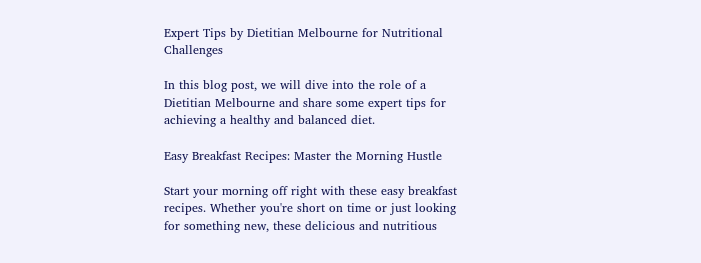Expert Tips by Dietitian Melbourne for Nutritional Challenges

In this blog post, we will dive into the role of a Dietitian Melbourne and share some expert tips for achieving a healthy and balanced diet.

Easy Breakfast Recipes: Master the Morning Hustle

Start your morning off right with these easy breakfast recipes. Whether you're short on time or just looking for something new, these delicious and nutritious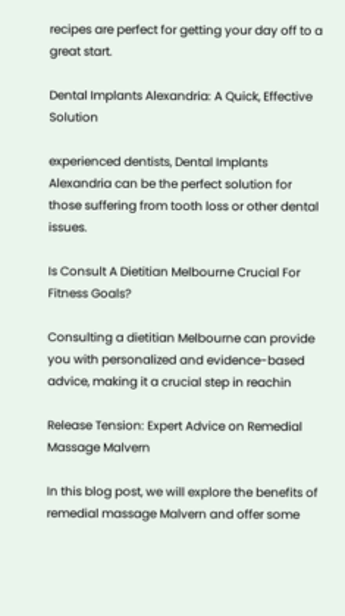recipes are perfect for getting your day off to a great start.

Dental Implants Alexandria: A Quick, Effective Solution

experienced dentists, Dental Implants Alexandria can be the perfect solution for those suffering from tooth loss or other dental issues.

Is Consult A Dietitian Melbourne Crucial For Fitness Goals?

Consulting a dietitian Melbourne can provide you with personalized and evidence-based advice, making it a crucial step in reachin

Release Tension: Expert Advice on Remedial Massage Malvern

In this blog post, we will explore the benefits of remedial massage Malvern and offer some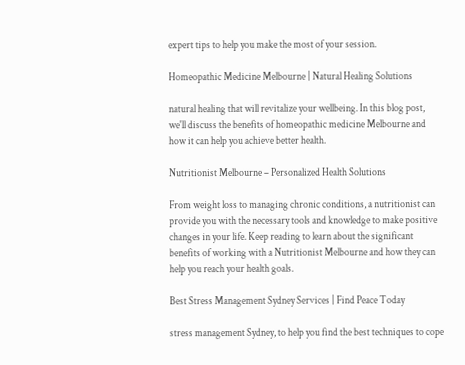expert tips to help you make the most of your session.

Homeopathic Medicine Melbourne | Natural Healing Solutions

natural healing that will revitalize your wellbeing. In this blog post, we'll discuss the benefits of homeopathic medicine Melbourne and how it can help you achieve better health.

Nutritionist Melbourne – Personalized Health Solutions

From weight loss to managing chronic conditions, a nutritionist can provide you with the necessary tools and knowledge to make positive changes in your life. Keep reading to learn about the significant benefits of working with a Nutritionist Melbourne and how they can help you reach your health goals.

Best Stress Management Sydney Services | Find Peace Today

stress management Sydney, to help you find the best techniques to cope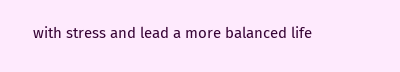with stress and lead a more balanced life